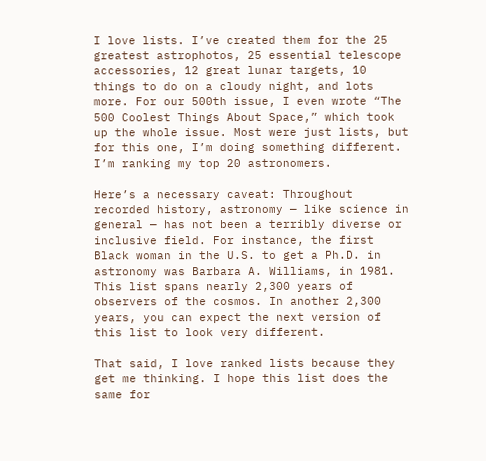I love lists. I’ve created them for the 25 greatest astrophotos, 25 essential telescope accessories, 12 great lunar targets, 10 things to do on a cloudy night, and lots more. For our 500th issue, I even wrote “The 500 Coolest Things About Space,” which took up the whole issue. Most were just lists, but for this one, I’m doing something different. I’m ranking my top 20 astronomers.

Here’s a necessary caveat: Throughout recorded history, astronomy — like science in general — has not been a terribly diverse or inclusive field. For instance, the first Black woman in the U.S. to get a Ph.D. in astronomy was Barbara A. Williams, in 1981. This list spans nearly 2,300 years of observers of the cosmos. In another 2,300 years, you can expect the next version of this list to look very different.

That said, I love ranked lists because they get me thinking. I hope this list does the same for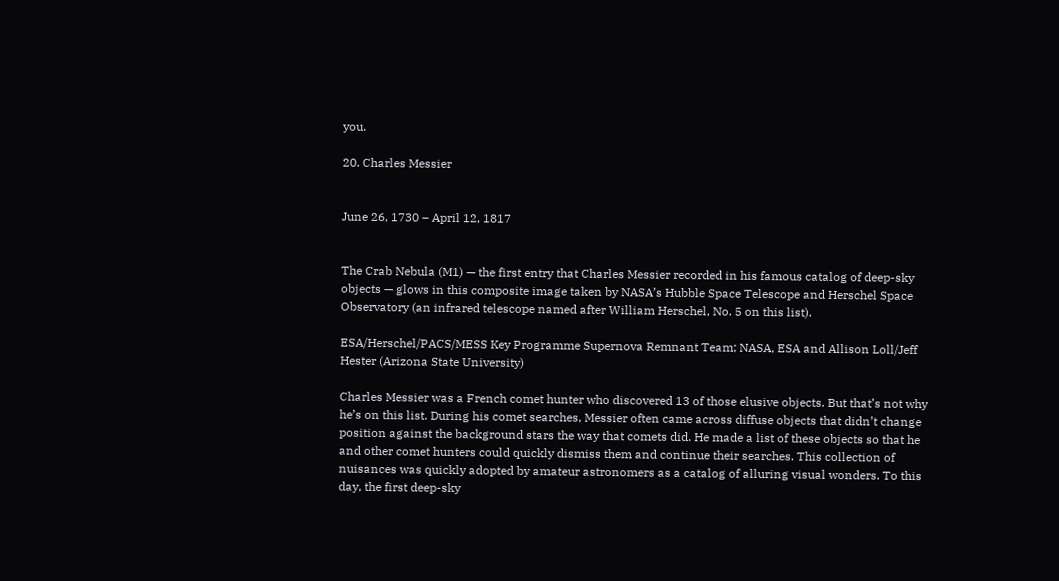you.

20. Charles Messier


June 26, 1730 – April 12, 1817


The Crab Nebula (M1) — the first entry that Charles Messier recorded in his famous catalog of deep-sky objects — glows in this composite image taken by NASA’s Hubble Space Telescope and Herschel Space Observatory (an infrared telescope named after William Herschel, No. 5 on this list).

ESA/Herschel/PACS/MESS Key Programme Supernova Remnant Team; NASA, ESA and Allison Loll/Jeff Hester (Arizona State University)

Charles Messier was a French comet hunter who discovered 13 of those elusive objects. But that’s not why he’s on this list. During his comet searches, Messier often came across diffuse objects that didn’t change position against the background stars the way that comets did. He made a list of these objects so that he and other comet hunters could quickly dismiss them and continue their searches. This collection of nuisances was quickly adopted by amateur astronomers as a catalog of alluring visual wonders. To this day, the first deep-sky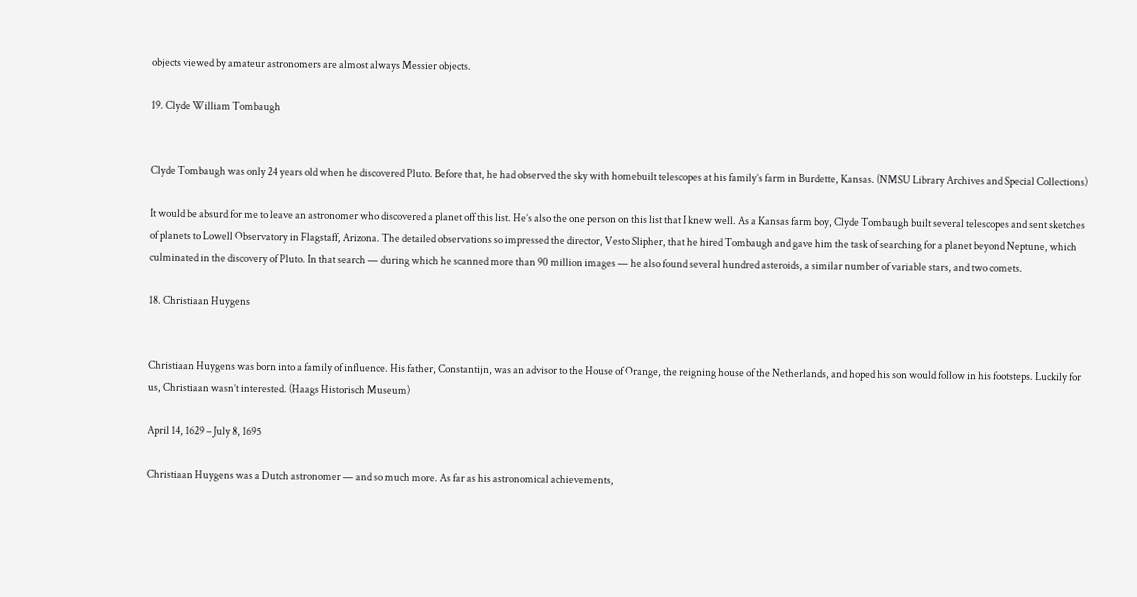objects viewed by amateur astronomers are almost always Messier objects.

19. Clyde William Tombaugh


Clyde Tombaugh was only 24 years old when he discovered Pluto. Before that, he had observed the sky with homebuilt telescopes at his family’s farm in Burdette, Kansas. (NMSU Library Archives and Special Collections)

It would be absurd for me to leave an astronomer who discovered a planet off this list. He’s also the one person on this list that I knew well. As a Kansas farm boy, Clyde Tombaugh built several telescopes and sent sketches of planets to Lowell Observatory in Flagstaff, Arizona. The detailed observations so impressed the director, Vesto Slipher, that he hired Tombaugh and gave him the task of searching for a planet beyond Neptune, which culminated in the discovery of Pluto. In that search — during which he scanned more than 90 million images — he also found several hundred asteroids, a similar number of variable stars, and two comets.

18. Christiaan Huygens


Christiaan Huygens was born into a family of influence. His father, Constantijn, was an advisor to the House of Orange, the reigning house of the Netherlands, and hoped his son would follow in his footsteps. Luckily for us, Christiaan wasn’t interested. (Haags Historisch Museum)

April 14, 1629 – July 8, 1695

Christiaan Huygens was a Dutch astronomer — and so much more. As far as his astronomical achievements,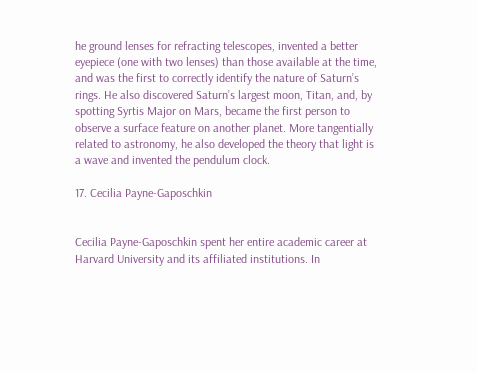he ground lenses for refracting telescopes, invented a better eyepiece (one with two lenses) than those available at the time, and was the first to correctly identify the nature of Saturn’s rings. He also discovered Saturn’s largest moon, Titan, and, by spotting Syrtis Major on Mars, became the first person to observe a surface feature on another planet. More tangentially related to astronomy, he also developed the theory that light is a wave and invented the pendulum clock.

17. Cecilia Payne-Gaposchkin


Cecilia Payne-Gaposchkin spent her entire academic career at Harvard University and its affiliated institutions. In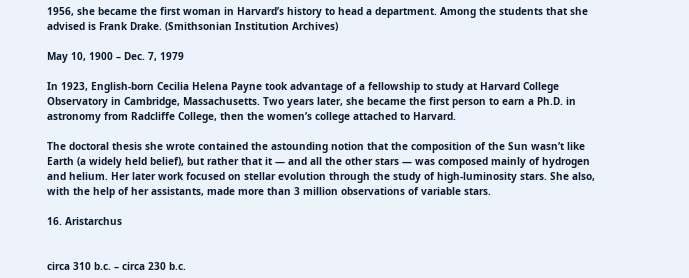1956, she became the first woman in Harvard’s history to head a department. Among the students that she advised is Frank Drake. (Smithsonian Institution Archives)

May 10, 1900 – Dec. 7, 1979

In 1923, English-born Cecilia Helena Payne took advantage of a fellowship to study at Harvard College Observatory in Cambridge, Massachusetts. Two years later, she became the first person to earn a Ph.D. in astronomy from Radcliffe College, then the women’s college attached to Harvard.

The doctoral thesis she wrote contained the astounding notion that the composition of the Sun wasn’t like Earth (a widely held belief), but rather that it — and all the other stars — was composed mainly of hydrogen and helium. Her later work focused on stellar evolution through the study of high-luminosity stars. She also, with the help of her assistants, made more than 3 million observations of variable stars.

16. Aristarchus


circa 310 b.c. – circa 230 b.c.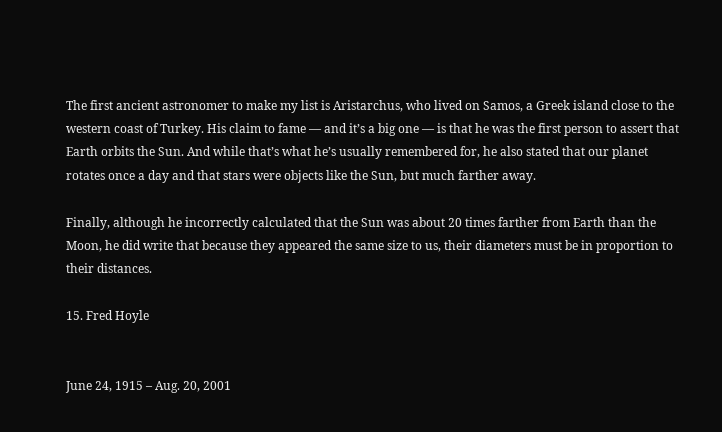The first ancient astronomer to make my list is Aristarchus, who lived on Samos, a Greek island close to the western coast of Turkey. His claim to fame — and it’s a big one — is that he was the first person to assert that Earth orbits the Sun. And while that’s what he’s usually remembered for, he also stated that our planet rotates once a day and that stars were objects like the Sun, but much farther away.

Finally, although he incorrectly calculated that the Sun was about 20 times farther from Earth than the Moon, he did write that because they appeared the same size to us, their diameters must be in proportion to their distances.

15. Fred Hoyle


June 24, 1915 – Aug. 20, 2001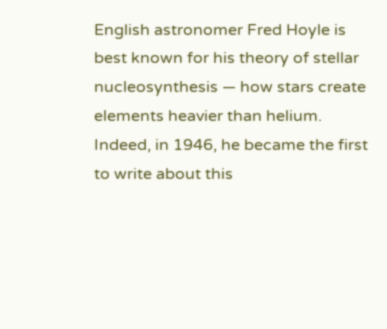English astronomer Fred Hoyle is best known for his theory of stellar nucleosynthesis — how stars create elements heavier than helium. Indeed, in 1946, he became the first to write about this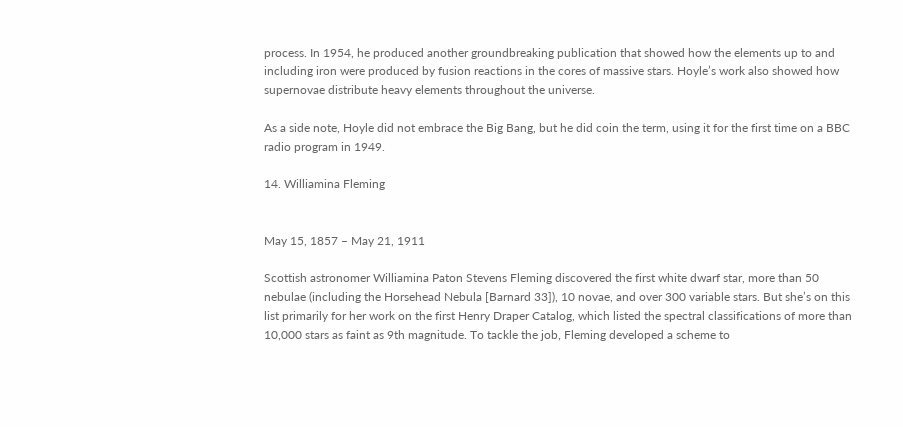process. In 1954, he produced another groundbreaking publication that showed how the elements up to and including iron were produced by fusion reactions in the cores of massive stars. Hoyle’s work also showed how supernovae distribute heavy elements throughout the universe.

As a side note, Hoyle did not embrace the Big Bang, but he did coin the term, using it for the first time on a BBC radio program in 1949.

14. Williamina Fleming


May 15, 1857 – May 21, 1911

Scottish astronomer Williamina Paton Stevens Fleming discovered the first white dwarf star, more than 50 nebulae (including the Horsehead Nebula [Barnard 33]), 10 novae, and over 300 variable stars. But she’s on this list primarily for her work on the first Henry Draper Catalog, which listed the spectral classifications of more than 10,000 stars as faint as 9th magnitude. To tackle the job, Fleming developed a scheme to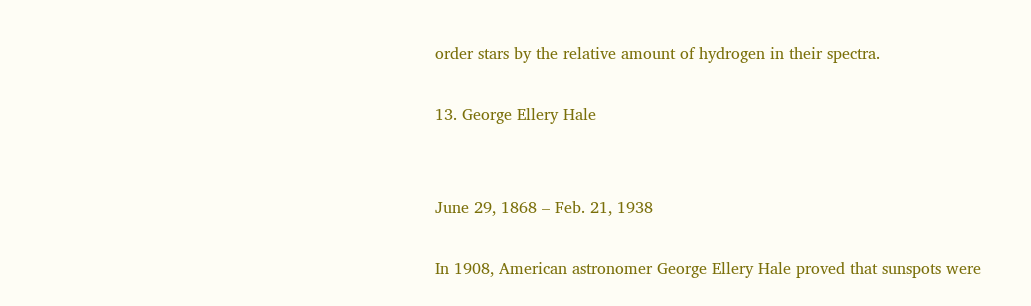order stars by the relative amount of hydrogen in their spectra.

13. George Ellery Hale


June 29, 1868 – Feb. 21, 1938

In 1908, American astronomer George Ellery Hale proved that sunspots were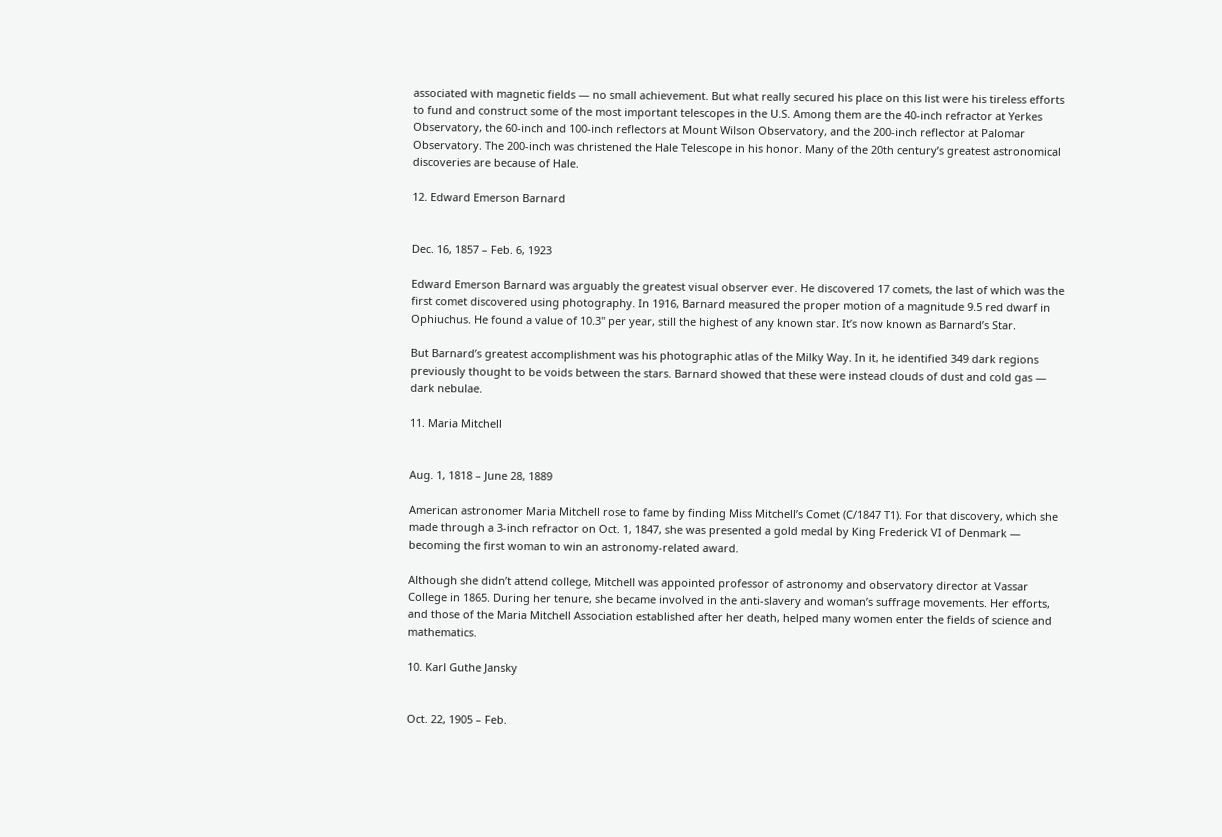associated with magnetic fields — no small achievement. But what really secured his place on this list were his tireless efforts to fund and construct some of the most important telescopes in the U.S. Among them are the 40-inch refractor at Yerkes Observatory, the 60-inch and 100-inch reflectors at Mount Wilson Observatory, and the 200-inch reflector at Palomar Observatory. The 200-inch was christened the Hale Telescope in his honor. Many of the 20th century’s greatest astronomical discoveries are because of Hale.

12. Edward Emerson Barnard


Dec. 16, 1857 – Feb. 6, 1923

Edward Emerson Barnard was arguably the greatest visual observer ever. He discovered 17 comets, the last of which was the first comet discovered using photography. In 1916, Barnard measured the proper motion of a magnitude 9.5 red dwarf in Ophiuchus. He found a value of 10.3" per year, still the highest of any known star. It’s now known as Barnard’s Star.

But Barnard’s greatest accomplishment was his photographic atlas of the Milky Way. In it, he identified 349 dark regions previously thought to be voids between the stars. Barnard showed that these were instead clouds of dust and cold gas — dark nebulae.

11. Maria Mitchell


Aug. 1, 1818 – June 28, 1889

American astronomer Maria Mitchell rose to fame by finding Miss Mitchell’s Comet (C/1847 T1). For that discovery, which she made through a 3-inch refractor on Oct. 1, 1847, she was presented a gold medal by King Frederick VI of Denmark — becoming the first woman to win an astronomy-related award.

Although she didn’t attend college, Mitchell was appointed professor of astronomy and observatory director at Vassar College in 1865. During her tenure, she became involved in the anti-slavery and woman’s suffrage movements. Her efforts, and those of the Maria Mitchell Association established after her death, helped many women enter the fields of science and mathematics.

10. Karl Guthe Jansky


Oct. 22, 1905 – Feb.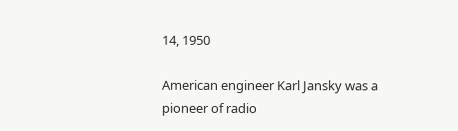14, 1950

American engineer Karl Jansky was a pioneer of radio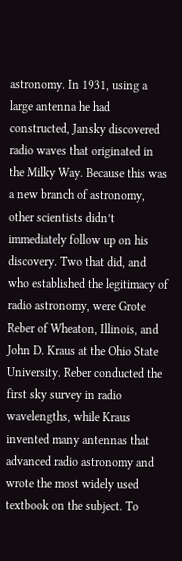astronomy. In 1931, using a large antenna he had constructed, Jansky discovered radio waves that originated in the Milky Way. Because this was a new branch of astronomy, other scientists didn’t immediately follow up on his discovery. Two that did, and who established the legitimacy of radio astronomy, were Grote Reber of Wheaton, Illinois, and John D. Kraus at the Ohio State University. Reber conducted the first sky survey in radio wavelengths, while Kraus invented many antennas that advanced radio astronomy and wrote the most widely used textbook on the subject. To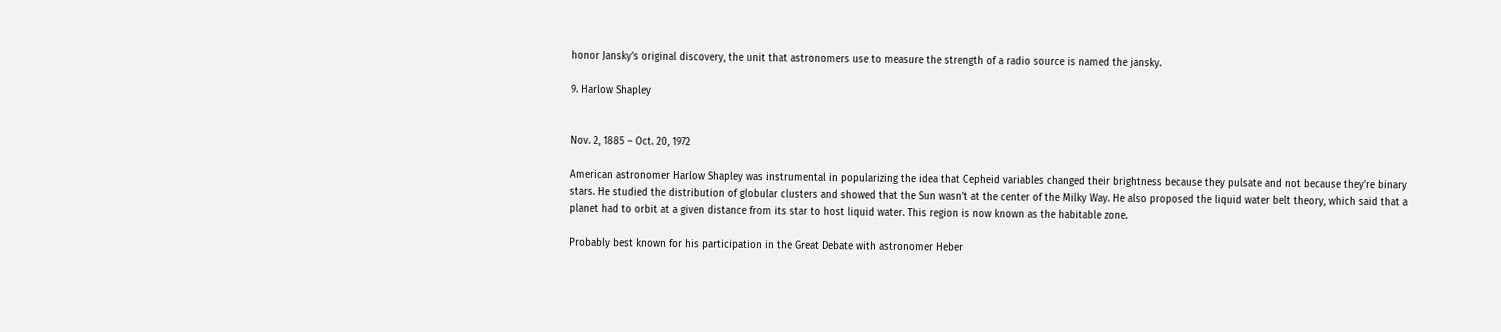honor Jansky’s original discovery, the unit that astronomers use to measure the strength of a radio source is named the jansky.

9. Harlow Shapley


Nov. 2, 1885 – Oct. 20, 1972

American astronomer Harlow Shapley was instrumental in popularizing the idea that Cepheid variables changed their brightness because they pulsate and not because they’re binary stars. He studied the distribution of globular clusters and showed that the Sun wasn’t at the center of the Milky Way. He also proposed the liquid water belt theory, which said that a planet had to orbit at a given distance from its star to host liquid water. This region is now known as the habitable zone.

Probably best known for his participation in the Great Debate with astronomer Heber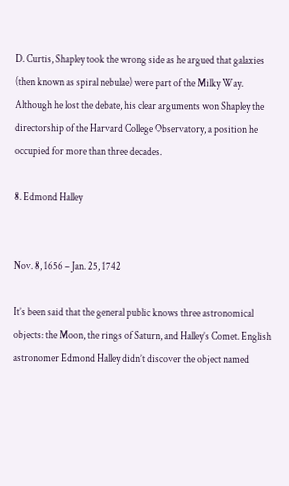D. Curtis, Shapley took the wrong side as he argued that galaxies (then known as spiral nebulae) were part of the Milky Way. Although he lost the debate, his clear arguments won Shapley the directorship of the Harvard College Observatory, a position he occupied for more than three decades.

8. Edmond Halley


Nov. 8, 1656 – Jan. 25, 1742

It’s been said that the general public knows three astronomical objects: the Moon, the rings of Saturn, and Halley’s Comet. English astronomer Edmond Halley didn’t discover the object named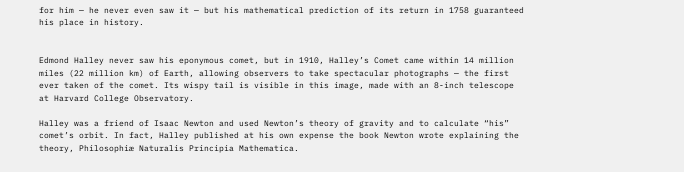for him — he never even saw it — but his mathematical prediction of its return in 1758 guaranteed his place in history.


Edmond Halley never saw his eponymous comet, but in 1910, Halley’s Comet came within 14 million miles (22 million km) of Earth, allowing observers to take spectacular photographs — the first ever taken of the comet. Its wispy tail is visible in this image, made with an 8-inch telescope at Harvard College Observatory.

Halley was a friend of Isaac Newton and used Newton’s theory of gravity and to calculate “his” comet’s orbit. In fact, Halley published at his own expense the book Newton wrote explaining the theory, Philosophiæ Naturalis Principia Mathematica.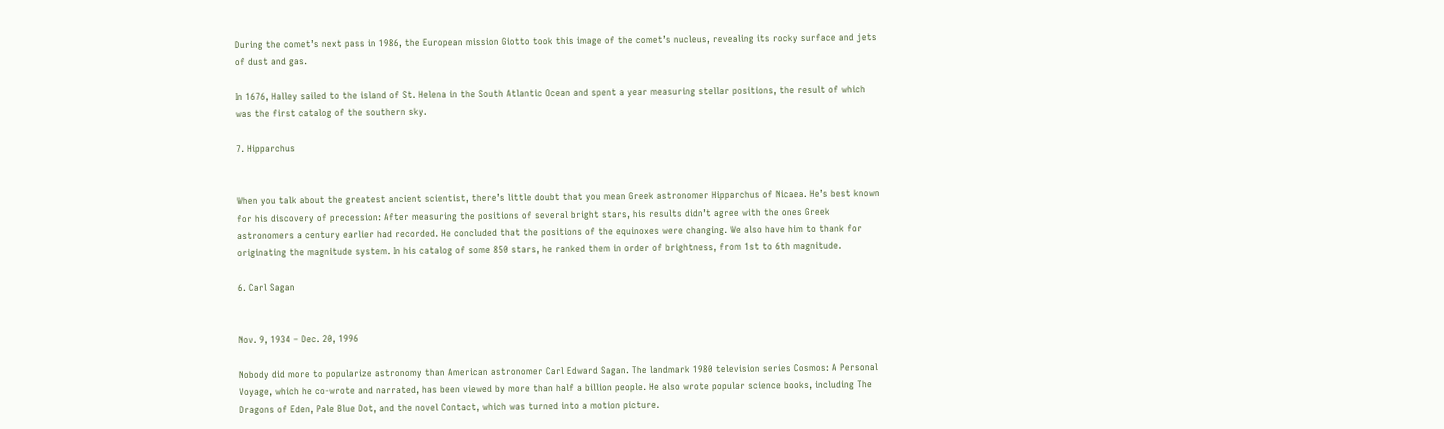During the comet’s next pass in 1986, the European mission Giotto took this image of the comet’s nucleus, revealing its rocky surface and jets of dust and gas.

In 1676, Halley sailed to the island of St. Helena in the South Atlantic Ocean and spent a year measuring stellar positions, the result of which was the first catalog of the southern sky.

7. Hipparchus


When you talk about the greatest ancient scientist, there’s little doubt that you mean Greek astronomer Hipparchus of Nicaea. He’s best known for his discovery of precession: After measuring the positions of several bright stars, his results didn’t agree with the ones Greek astronomers a century earlier had recorded. He concluded that the positions of the equinoxes were changing. We also have him to thank for originating the magnitude system. In his catalog of some 850 stars, he ranked them in order of brightness, from 1st to 6th magnitude.

6. Carl Sagan


Nov. 9, 1934 – Dec. 20, 1996

Nobody did more to popularize astronomy than American astronomer Carl Edward Sagan. The landmark 1980 television series Cosmos: A Personal Voyage, which he co-wrote and narrated, has been viewed by more than half a billion people. He also wrote popular science books, including The Dragons of Eden, Pale Blue Dot, and the novel Contact, which was turned into a motion picture.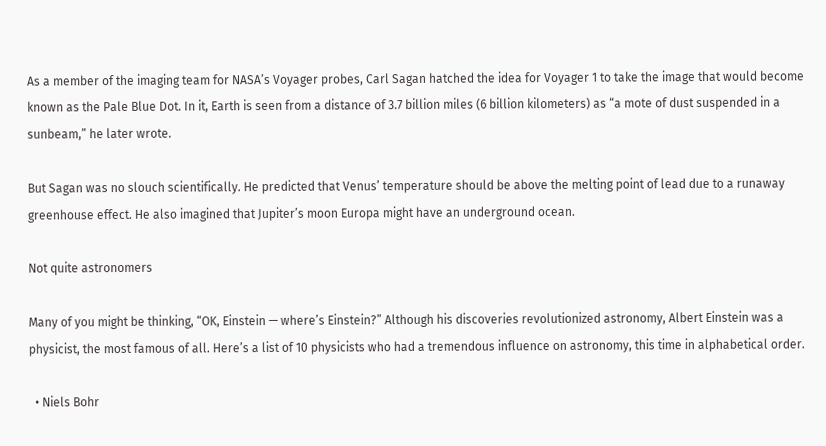As a member of the imaging team for NASA’s Voyager probes, Carl Sagan hatched the idea for Voyager 1 to take the image that would become known as the Pale Blue Dot. In it, Earth is seen from a distance of 3.7 billion miles (6 billion kilometers) as “a mote of dust suspended in a sunbeam,” he later wrote.

But Sagan was no slouch scientifically. He predicted that Venus’ temperature should be above the melting point of lead due to a runaway greenhouse effect. He also imagined that Jupiter’s moon Europa might have an underground ocean.

Not quite astronomers

Many of you might be thinking, “OK, Einstein — where’s Einstein?” Although his discoveries revolutionized astronomy, Albert Einstein was a physicist, the most famous of all. Here’s a list of 10 physicists who had a tremendous influence on astronomy, this time in alphabetical order.

  • Niels Bohr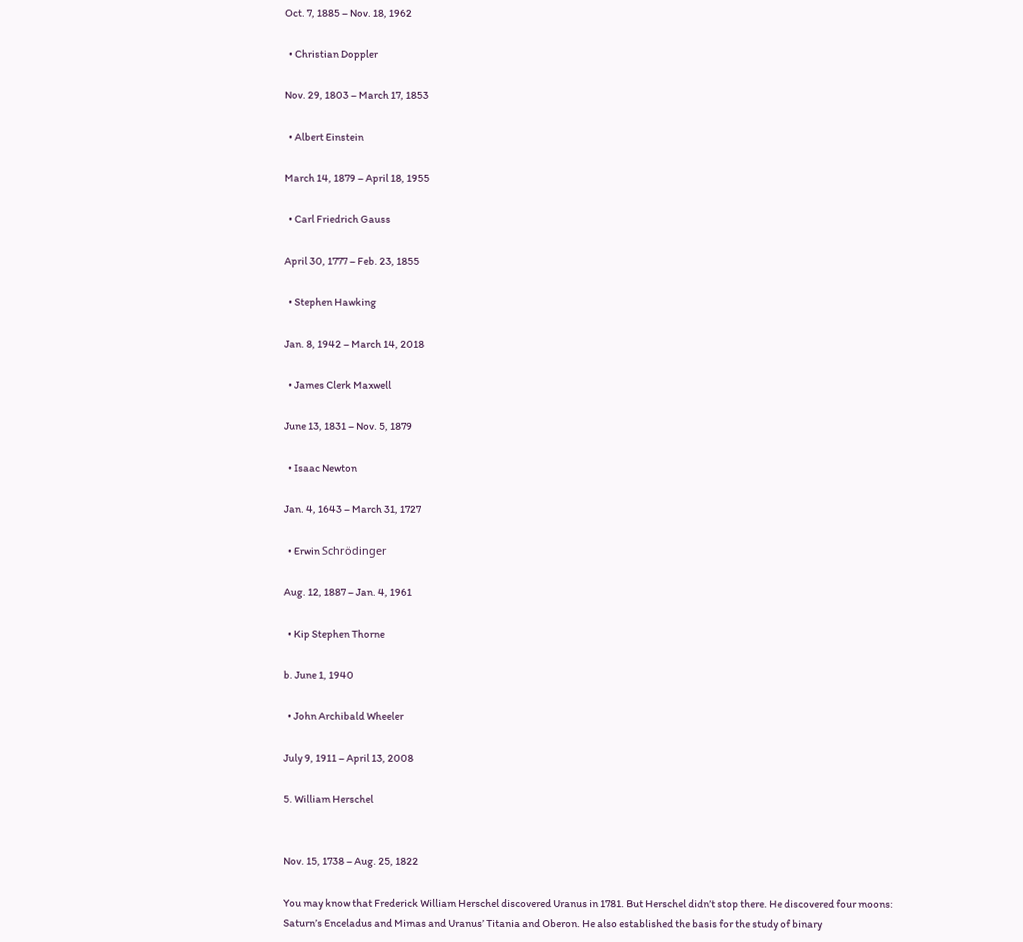Oct. 7, 1885 – Nov. 18, 1962

  • Christian Doppler

Nov. 29, 1803 – March 17, 1853

  • Albert Einstein

March 14, 1879 – April 18, 1955

  • Carl Friedrich Gauss

April 30, 1777 – Feb. 23, 1855

  • Stephen Hawking

Jan. 8, 1942 – March 14, 2018

  • James Clerk Maxwell

June 13, 1831 – Nov. 5, 1879

  • Isaac Newton

Jan. 4, 1643 – March 31, 1727

  • Erwin Schrödinger

Aug. 12, 1887 – Jan. 4, 1961

  • Kip Stephen Thorne

b. June 1, 1940

  • John Archibald Wheeler

July 9, 1911 – April 13, 2008

5. William Herschel


Nov. 15, 1738 – Aug. 25, 1822

You may know that Frederick William Herschel discovered Uranus in 1781. But Herschel didn’t stop there. He discovered four moons: Saturn’s Enceladus and Mimas and Uranus’ Titania and Oberon. He also established the basis for the study of binary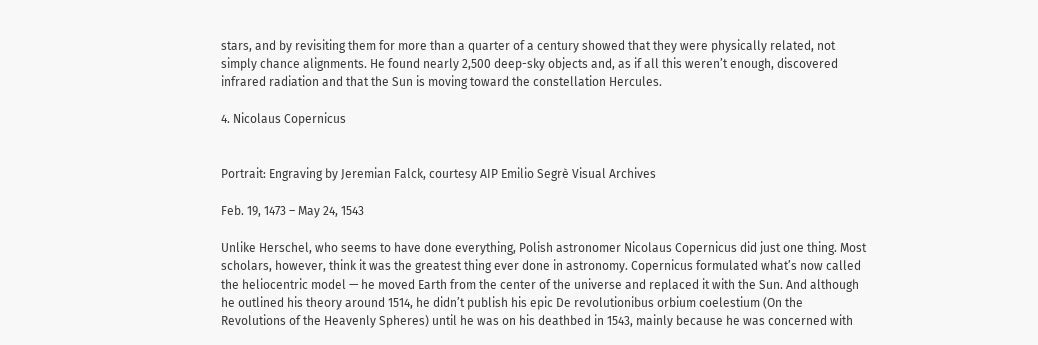stars, and by revisiting them for more than a quarter of a century showed that they were physically related, not simply chance alignments. He found nearly 2,500 deep-sky objects and, as if all this weren’t enough, discovered infrared radiation and that the Sun is moving toward the constellation Hercules.

4. Nicolaus Copernicus


Portrait: Engraving by Jeremian Falck, courtesy AIP Emilio Segrè Visual Archives

Feb. 19, 1473 – May 24, 1543

Unlike Herschel, who seems to have done everything, Polish astronomer Nicolaus Copernicus did just one thing. Most scholars, however, think it was the greatest thing ever done in astronomy. Copernicus formulated what’s now called the heliocentric model — he moved Earth from the center of the universe and replaced it with the Sun. And although he outlined his theory around 1514, he didn’t publish his epic De revolutionibus orbium coelestium (On the Revolutions of the Heavenly Spheres) until he was on his deathbed in 1543, mainly because he was concerned with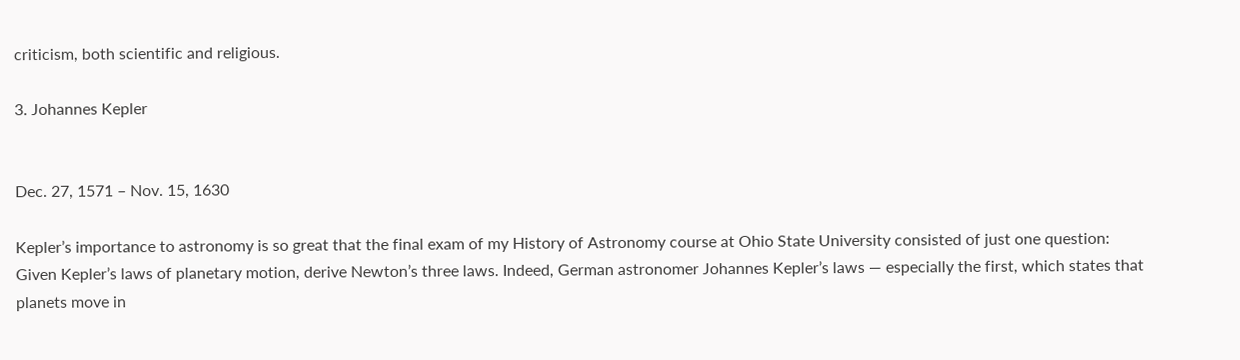criticism, both scientific and religious.

3. Johannes Kepler


Dec. 27, 1571 – Nov. 15, 1630

Kepler’s importance to astronomy is so great that the final exam of my History of Astronomy course at Ohio State University consisted of just one question: Given Kepler’s laws of planetary motion, derive Newton’s three laws. Indeed, German astronomer Johannes Kepler’s laws — especially the first, which states that planets move in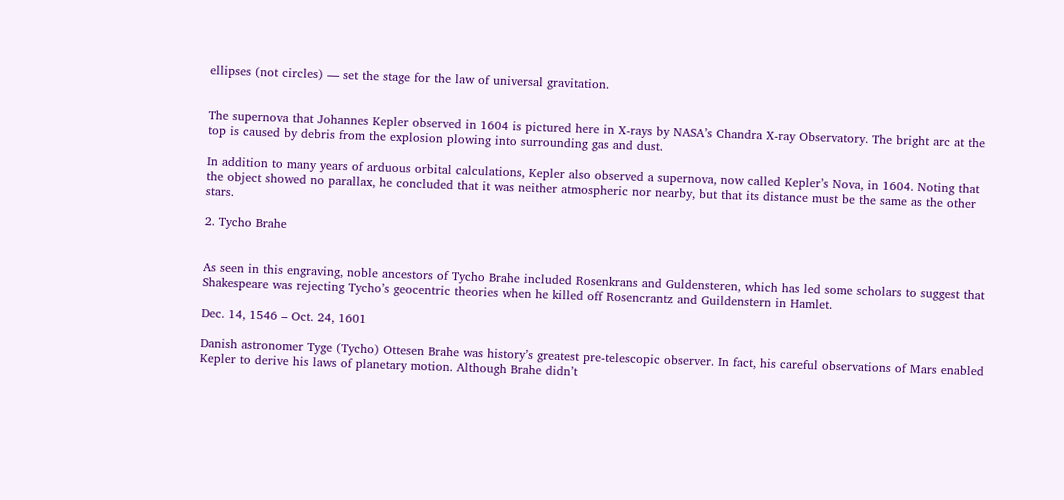ellipses (not circles) — set the stage for the law of universal gravitation.


The supernova that Johannes Kepler observed in 1604 is pictured here in X-rays by NASA’s Chandra X-ray Observatory. The bright arc at the top is caused by debris from the explosion plowing into surrounding gas and dust.

In addition to many years of arduous orbital calculations, Kepler also observed a supernova, now called Kepler’s Nova, in 1604. Noting that the object showed no parallax, he concluded that it was neither atmospheric nor nearby, but that its distance must be the same as the other stars.

2. Tycho Brahe


As seen in this engraving, noble ancestors of Tycho Brahe included Rosenkrans and Guldensteren, which has led some scholars to suggest that Shakespeare was rejecting Tycho’s geocentric theories when he killed off Rosencrantz and Guildenstern in Hamlet.

Dec. 14, 1546 – Oct. 24, 1601

Danish astronomer Tyge (Tycho) Ottesen Brahe was history’s greatest pre-telescopic observer. In fact, his careful observations of Mars enabled Kepler to derive his laws of planetary motion. Although Brahe didn’t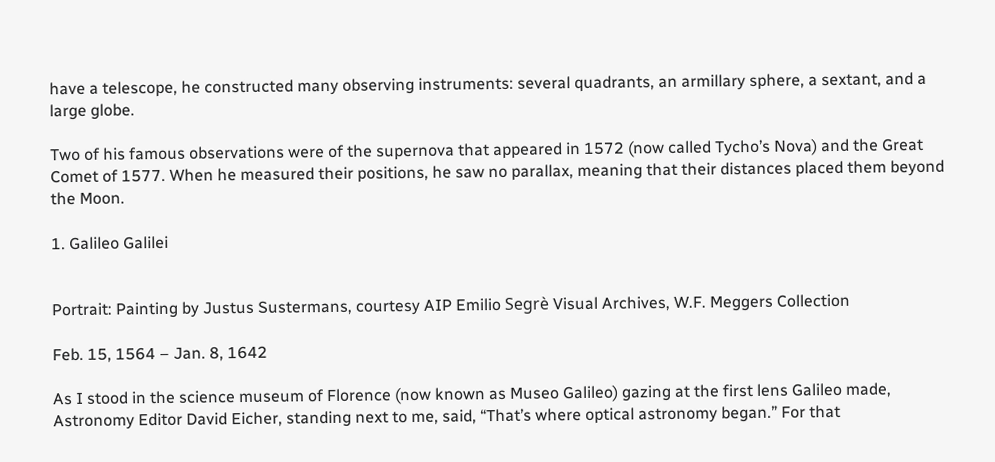have a telescope, he constructed many observing instruments: several quadrants, an armillary sphere, a sextant, and a large globe.

Two of his famous observations were of the supernova that appeared in 1572 (now called Tycho’s Nova) and the Great Comet of 1577. When he measured their positions, he saw no parallax, meaning that their distances placed them beyond the Moon.

1. Galileo Galilei


Portrait: Painting by Justus Sustermans, courtesy AIP Emilio Segrè Visual Archives, W.F. Meggers Collection

Feb. 15, 1564 – Jan. 8, 1642

As I stood in the science museum of Florence (now known as Museo Galileo) gazing at the first lens Galileo made, Astronomy Editor David Eicher, standing next to me, said, “That’s where optical astronomy began.” For that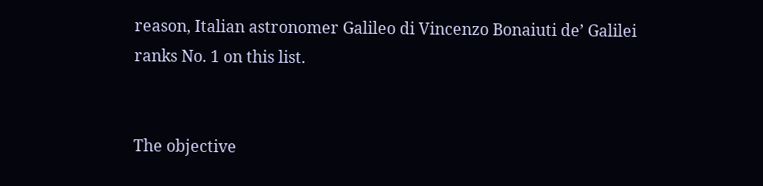reason, Italian astronomer Galileo di Vincenzo Bonaiuti de’ Galilei ranks No. 1 on this list.


The objective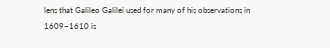lens that Galileo Galilei used for many of his observations in 1609–1610 is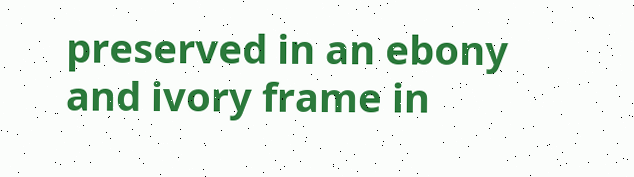preserved in an ebony and ivory frame in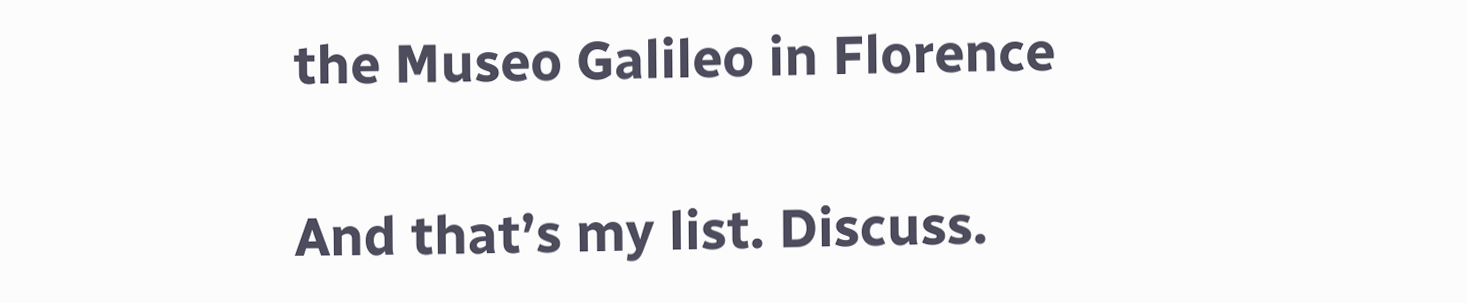the Museo Galileo in Florence

And that’s my list. Discuss.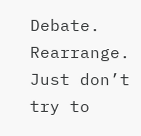Debate. Rearrange. Just don’t try to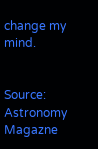change my mind.


Source: Astronomy Magazne